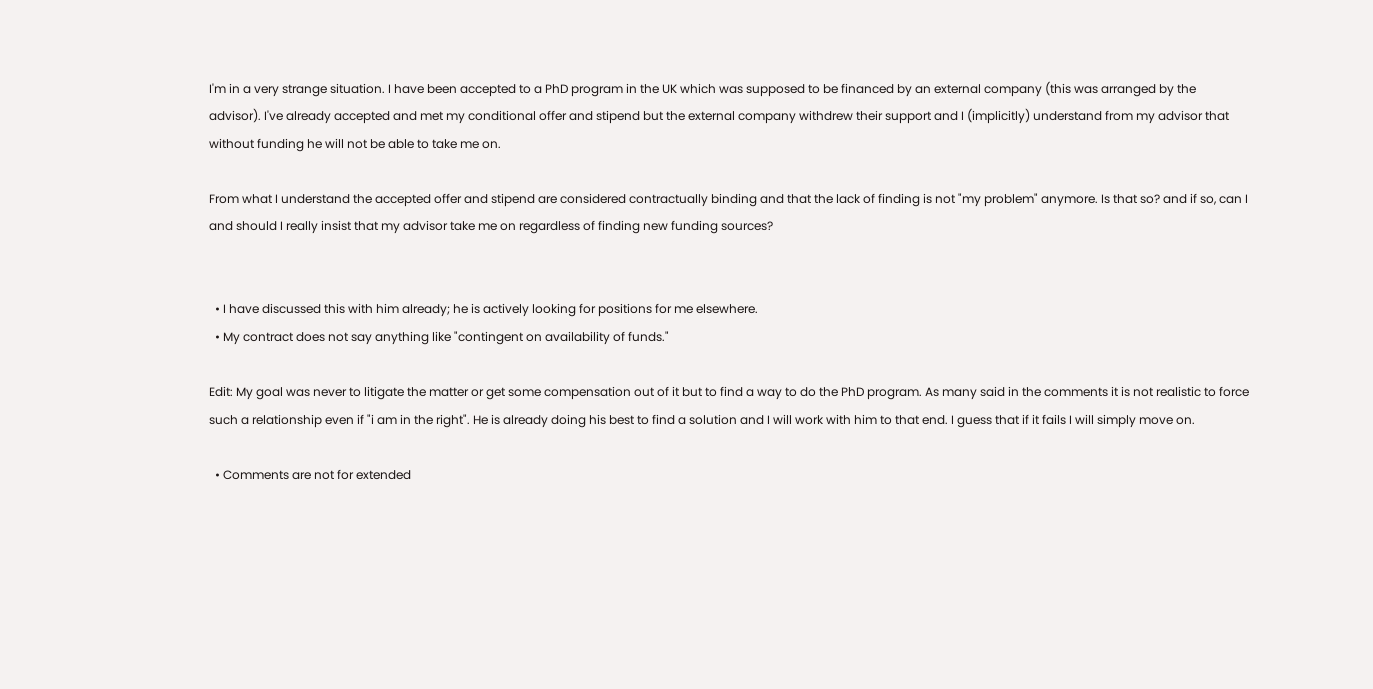I'm in a very strange situation. I have been accepted to a PhD program in the UK which was supposed to be financed by an external company (this was arranged by the advisor). I've already accepted and met my conditional offer and stipend but the external company withdrew their support and I (implicitly) understand from my advisor that without funding he will not be able to take me on.

From what I understand the accepted offer and stipend are considered contractually binding and that the lack of finding is not "my problem" anymore. Is that so? and if so, can I and should I really insist that my advisor take me on regardless of finding new funding sources?


  • I have discussed this with him already; he is actively looking for positions for me elsewhere.
  • My contract does not say anything like "contingent on availability of funds."

Edit: My goal was never to litigate the matter or get some compensation out of it but to find a way to do the PhD program. As many said in the comments it is not realistic to force such a relationship even if "i am in the right". He is already doing his best to find a solution and I will work with him to that end. I guess that if it fails I will simply move on.

  • Comments are not for extended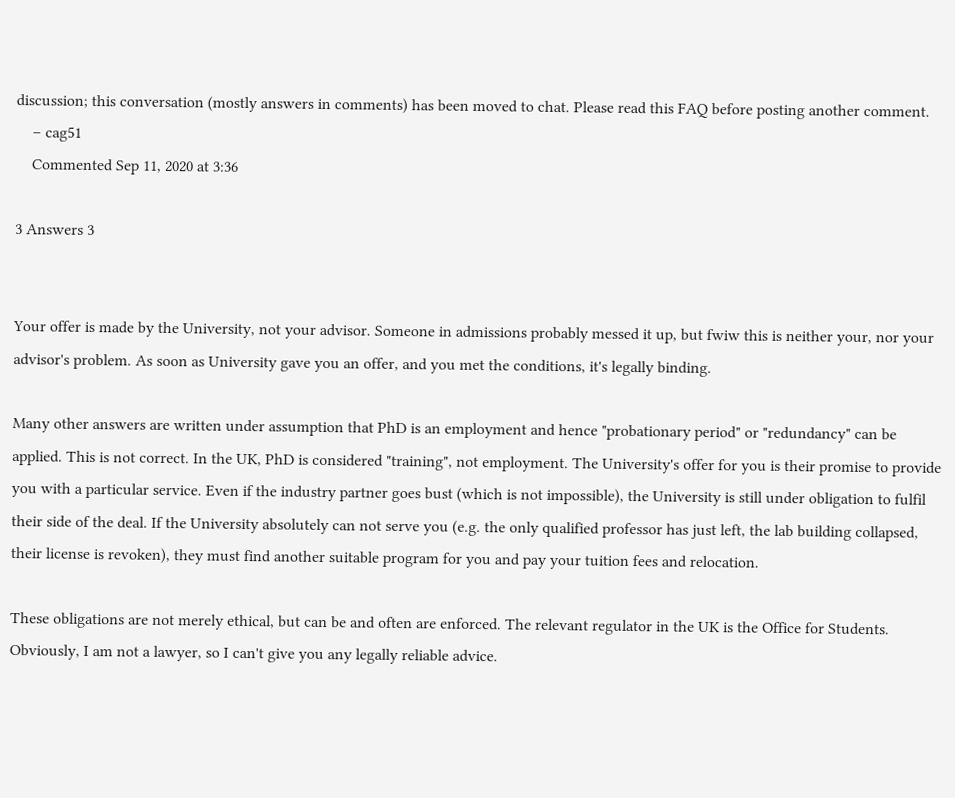discussion; this conversation (mostly answers in comments) has been moved to chat. Please read this FAQ before posting another comment.
    – cag51
    Commented Sep 11, 2020 at 3:36

3 Answers 3


Your offer is made by the University, not your advisor. Someone in admissions probably messed it up, but fwiw this is neither your, nor your advisor's problem. As soon as University gave you an offer, and you met the conditions, it's legally binding.

Many other answers are written under assumption that PhD is an employment and hence "probationary period" or "redundancy" can be applied. This is not correct. In the UK, PhD is considered "training", not employment. The University's offer for you is their promise to provide you with a particular service. Even if the industry partner goes bust (which is not impossible), the University is still under obligation to fulfil their side of the deal. If the University absolutely can not serve you (e.g. the only qualified professor has just left, the lab building collapsed, their license is revoken), they must find another suitable program for you and pay your tuition fees and relocation.

These obligations are not merely ethical, but can be and often are enforced. The relevant regulator in the UK is the Office for Students. Obviously, I am not a lawyer, so I can't give you any legally reliable advice.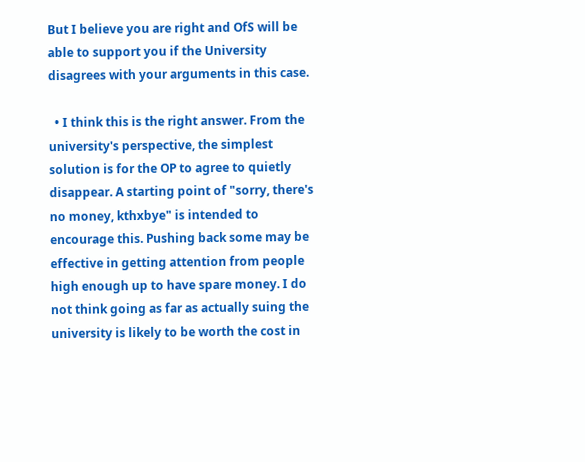But I believe you are right and OfS will be able to support you if the University disagrees with your arguments in this case.

  • I think this is the right answer. From the university's perspective, the simplest solution is for the OP to agree to quietly disappear. A starting point of "sorry, there's no money, kthxbye" is intended to encourage this. Pushing back some may be effective in getting attention from people high enough up to have spare money. I do not think going as far as actually suing the university is likely to be worth the cost in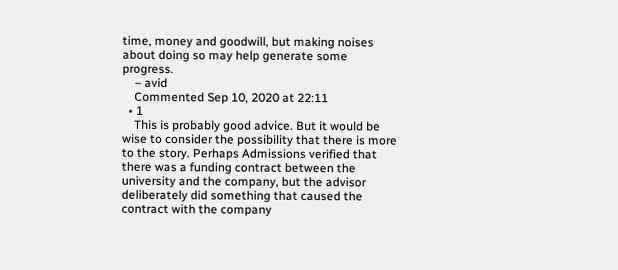time, money and goodwill, but making noises about doing so may help generate some progress.
    – avid
    Commented Sep 10, 2020 at 22:11
  • 1
    This is probably good advice. But it would be wise to consider the possibility that there is more to the story. Perhaps Admissions verified that there was a funding contract between the university and the company, but the advisor deliberately did something that caused the contract with the company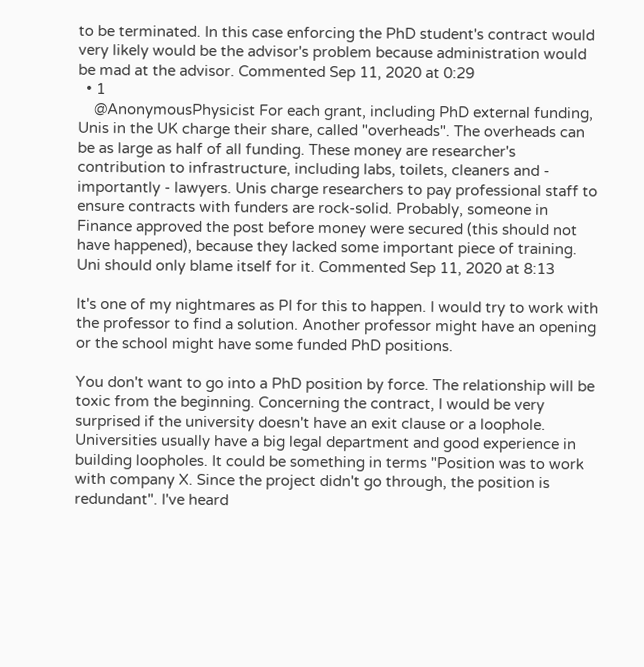to be terminated. In this case enforcing the PhD student's contract would very likely would be the advisor's problem because administration would be mad at the advisor. Commented Sep 11, 2020 at 0:29
  • 1
    @AnonymousPhysicist For each grant, including PhD external funding, Unis in the UK charge their share, called "overheads". The overheads can be as large as half of all funding. These money are researcher's contribution to infrastructure, including labs, toilets, cleaners and - importantly - lawyers. Unis charge researchers to pay professional staff to ensure contracts with funders are rock-solid. Probably, someone in Finance approved the post before money were secured (this should not have happened), because they lacked some important piece of training. Uni should only blame itself for it. Commented Sep 11, 2020 at 8:13

It's one of my nightmares as PI for this to happen. I would try to work with the professor to find a solution. Another professor might have an opening or the school might have some funded PhD positions.

You don't want to go into a PhD position by force. The relationship will be toxic from the beginning. Concerning the contract, I would be very surprised if the university doesn't have an exit clause or a loophole. Universities usually have a big legal department and good experience in building loopholes. It could be something in terms "Position was to work with company X. Since the project didn't go through, the position is redundant". I've heard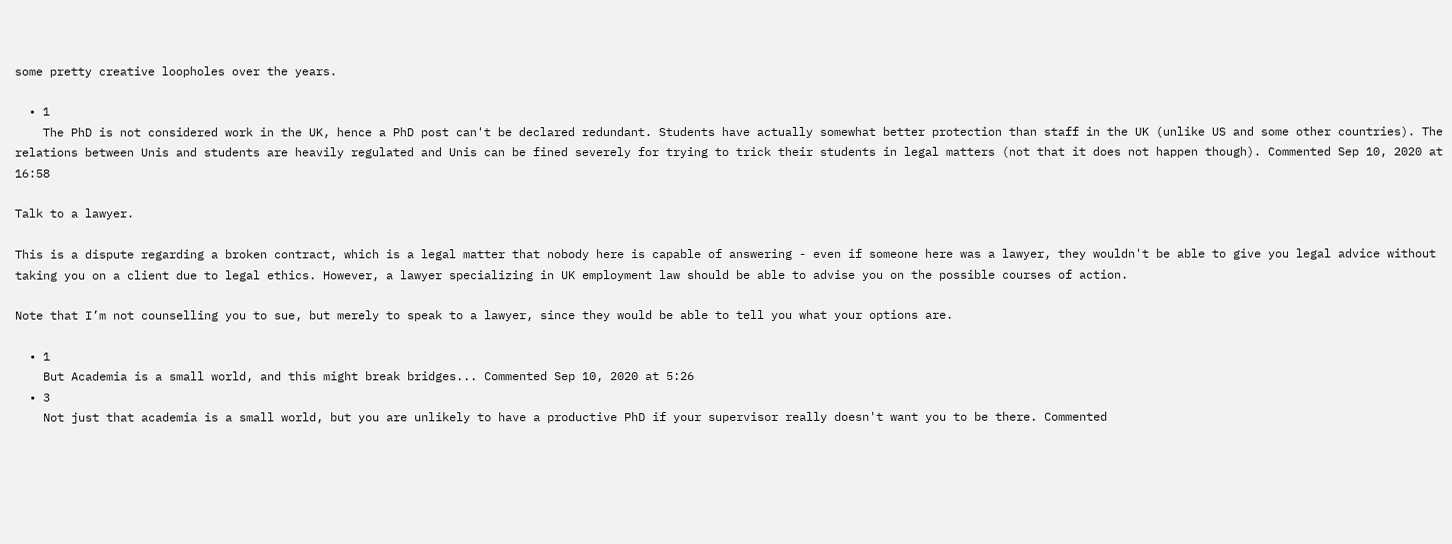some pretty creative loopholes over the years.

  • 1
    The PhD is not considered work in the UK, hence a PhD post can't be declared redundant. Students have actually somewhat better protection than staff in the UK (unlike US and some other countries). The relations between Unis and students are heavily regulated and Unis can be fined severely for trying to trick their students in legal matters (not that it does not happen though). Commented Sep 10, 2020 at 16:58

Talk to a lawyer.

This is a dispute regarding a broken contract, which is a legal matter that nobody here is capable of answering - even if someone here was a lawyer, they wouldn't be able to give you legal advice without taking you on a client due to legal ethics. However, a lawyer specializing in UK employment law should be able to advise you on the possible courses of action.

Note that I’m not counselling you to sue, but merely to speak to a lawyer, since they would be able to tell you what your options are.

  • 1
    But Academia is a small world, and this might break bridges... Commented Sep 10, 2020 at 5:26
  • 3
    Not just that academia is a small world, but you are unlikely to have a productive PhD if your supervisor really doesn't want you to be there. Commented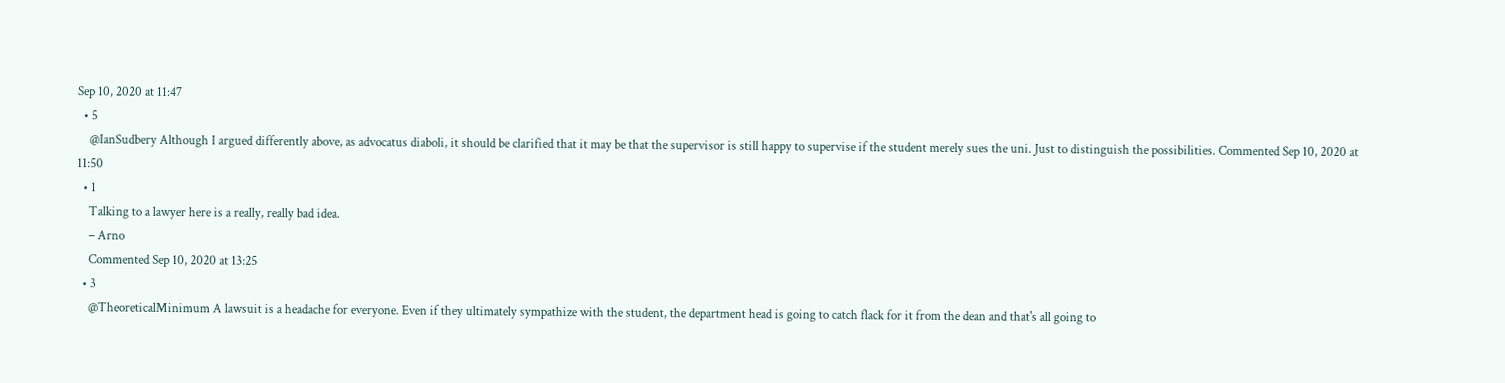Sep 10, 2020 at 11:47
  • 5
    @IanSudbery Although I argued differently above, as advocatus diaboli, it should be clarified that it may be that the supervisor is still happy to supervise if the student merely sues the uni. Just to distinguish the possibilities. Commented Sep 10, 2020 at 11:50
  • 1
    Talking to a lawyer here is a really, really bad idea.
    – Arno
    Commented Sep 10, 2020 at 13:25
  • 3
    @TheoreticalMinimum A lawsuit is a headache for everyone. Even if they ultimately sympathize with the student, the department head is going to catch flack for it from the dean and that's all going to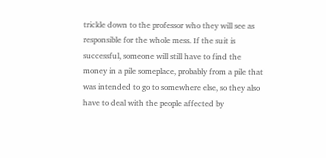trickle down to the professor who they will see as responsible for the whole mess. If the suit is successful, someone will still have to find the money in a pile someplace, probably from a pile that was intended to go to somewhere else, so they also have to deal with the people affected by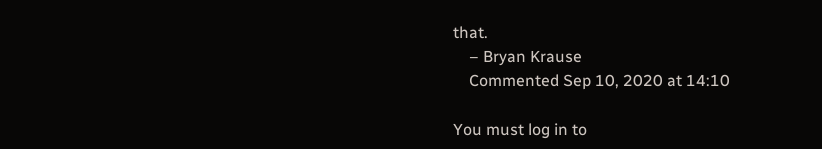that.
    – Bryan Krause
    Commented Sep 10, 2020 at 14:10

You must log in to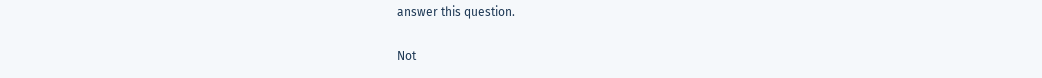answer this question.

Not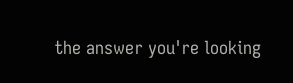the answer you're looking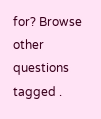for? Browse other questions tagged .